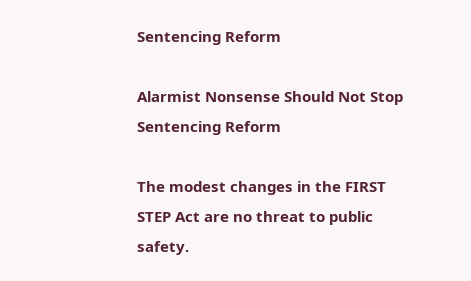Sentencing Reform

Alarmist Nonsense Should Not Stop Sentencing Reform

The modest changes in the FIRST STEP Act are no threat to public safety.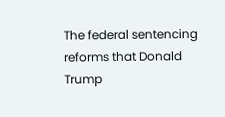The federal sentencing reforms that Donald Trump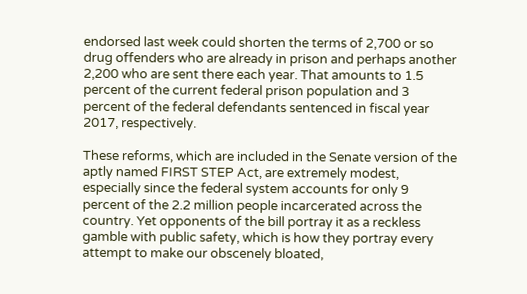endorsed last week could shorten the terms of 2,700 or so drug offenders who are already in prison and perhaps another 2,200 who are sent there each year. That amounts to 1.5 percent of the current federal prison population and 3 percent of the federal defendants sentenced in fiscal year 2017, respectively.

These reforms, which are included in the Senate version of the aptly named FIRST STEP Act, are extremely modest, especially since the federal system accounts for only 9 percent of the 2.2 million people incarcerated across the country. Yet opponents of the bill portray it as a reckless gamble with public safety, which is how they portray every attempt to make our obscenely bloated,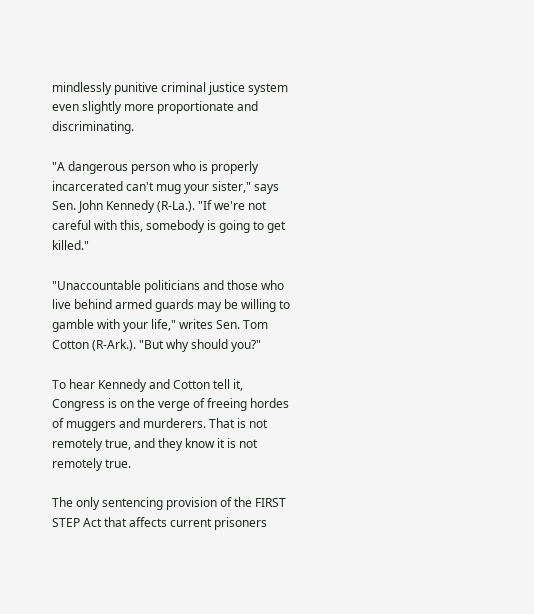mindlessly punitive criminal justice system even slightly more proportionate and discriminating.

"A dangerous person who is properly incarcerated can't mug your sister," says Sen. John Kennedy (R-La.). "If we're not careful with this, somebody is going to get killed."

"Unaccountable politicians and those who live behind armed guards may be willing to gamble with your life," writes Sen. Tom Cotton (R-Ark.). "But why should you?"

To hear Kennedy and Cotton tell it, Congress is on the verge of freeing hordes of muggers and murderers. That is not remotely true, and they know it is not remotely true.

The only sentencing provision of the FIRST STEP Act that affects current prisoners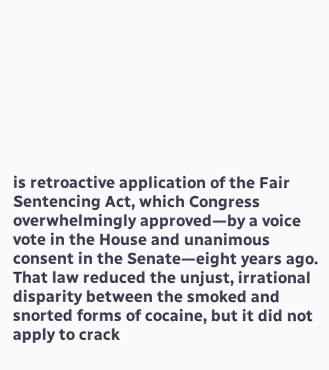is retroactive application of the Fair Sentencing Act, which Congress overwhelmingly approved—by a voice vote in the House and unanimous consent in the Senate—eight years ago. That law reduced the unjust, irrational disparity between the smoked and snorted forms of cocaine, but it did not apply to crack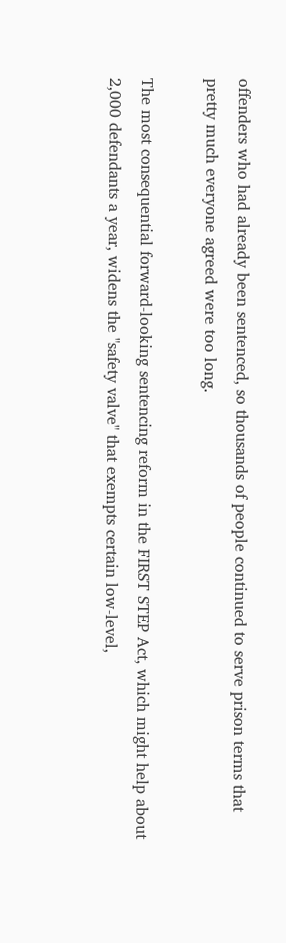offenders who had already been sentenced, so thousands of people continued to serve prison terms that pretty much everyone agreed were too long.

The most consequential forward-looking sentencing reform in the FIRST STEP Act, which might help about 2,000 defendants a year, widens the "safety valve" that exempts certain low-level,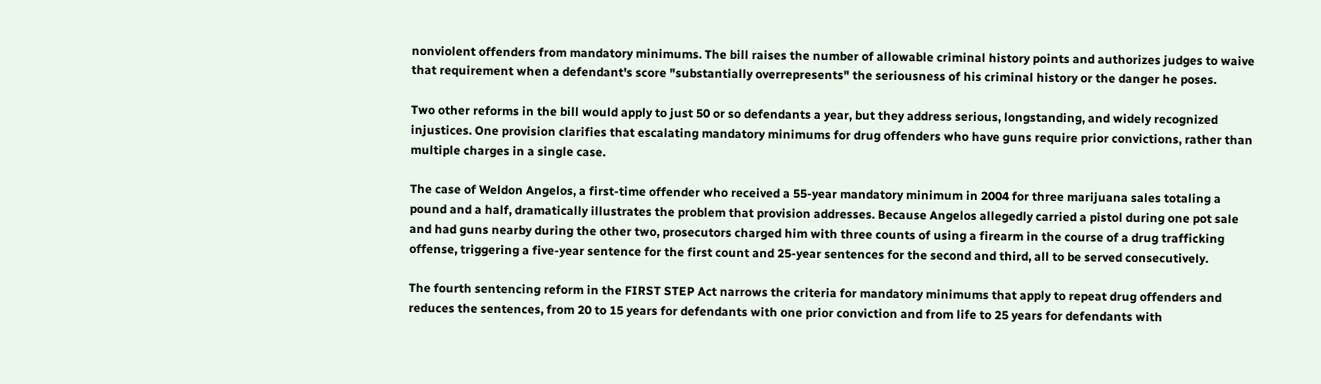nonviolent offenders from mandatory minimums. The bill raises the number of allowable criminal history points and authorizes judges to waive that requirement when a defendant's score "substantially overrepresents" the seriousness of his criminal history or the danger he poses.

Two other reforms in the bill would apply to just 50 or so defendants a year, but they address serious, longstanding, and widely recognized injustices. One provision clarifies that escalating mandatory minimums for drug offenders who have guns require prior convictions, rather than multiple charges in a single case.

The case of Weldon Angelos, a first-time offender who received a 55-year mandatory minimum in 2004 for three marijuana sales totaling a pound and a half, dramatically illustrates the problem that provision addresses. Because Angelos allegedly carried a pistol during one pot sale and had guns nearby during the other two, prosecutors charged him with three counts of using a firearm in the course of a drug trafficking offense, triggering a five-year sentence for the first count and 25-year sentences for the second and third, all to be served consecutively.

The fourth sentencing reform in the FIRST STEP Act narrows the criteria for mandatory minimums that apply to repeat drug offenders and reduces the sentences, from 20 to 15 years for defendants with one prior conviction and from life to 25 years for defendants with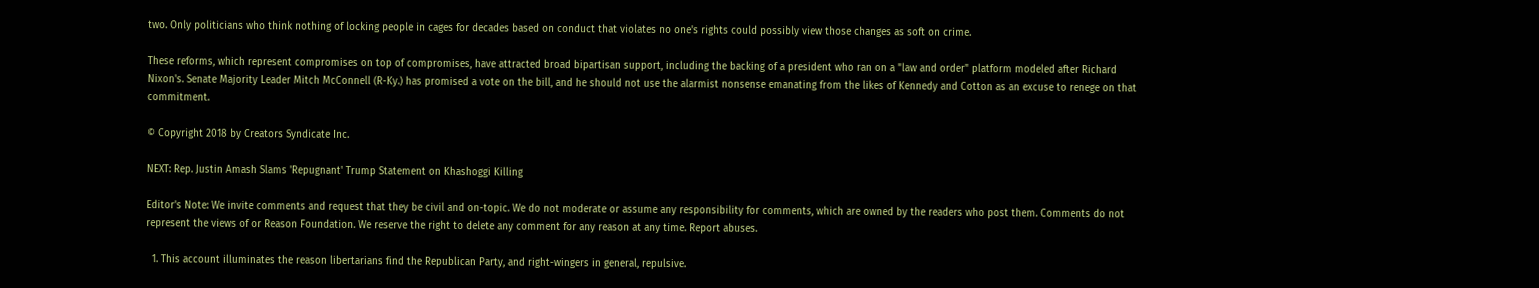two. Only politicians who think nothing of locking people in cages for decades based on conduct that violates no one's rights could possibly view those changes as soft on crime.

These reforms, which represent compromises on top of compromises, have attracted broad bipartisan support, including the backing of a president who ran on a "law and order" platform modeled after Richard Nixon's. Senate Majority Leader Mitch McConnell (R-Ky.) has promised a vote on the bill, and he should not use the alarmist nonsense emanating from the likes of Kennedy and Cotton as an excuse to renege on that commitment.

© Copyright 2018 by Creators Syndicate Inc.

NEXT: Rep. Justin Amash Slams 'Repugnant' Trump Statement on Khashoggi Killing

Editor's Note: We invite comments and request that they be civil and on-topic. We do not moderate or assume any responsibility for comments, which are owned by the readers who post them. Comments do not represent the views of or Reason Foundation. We reserve the right to delete any comment for any reason at any time. Report abuses.

  1. This account illuminates the reason libertarians find the Republican Party, and right-wingers in general, repulsive.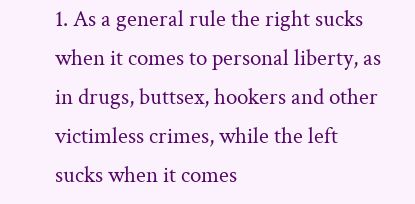1. As a general rule the right sucks when it comes to personal liberty, as in drugs, buttsex, hookers and other victimless crimes, while the left sucks when it comes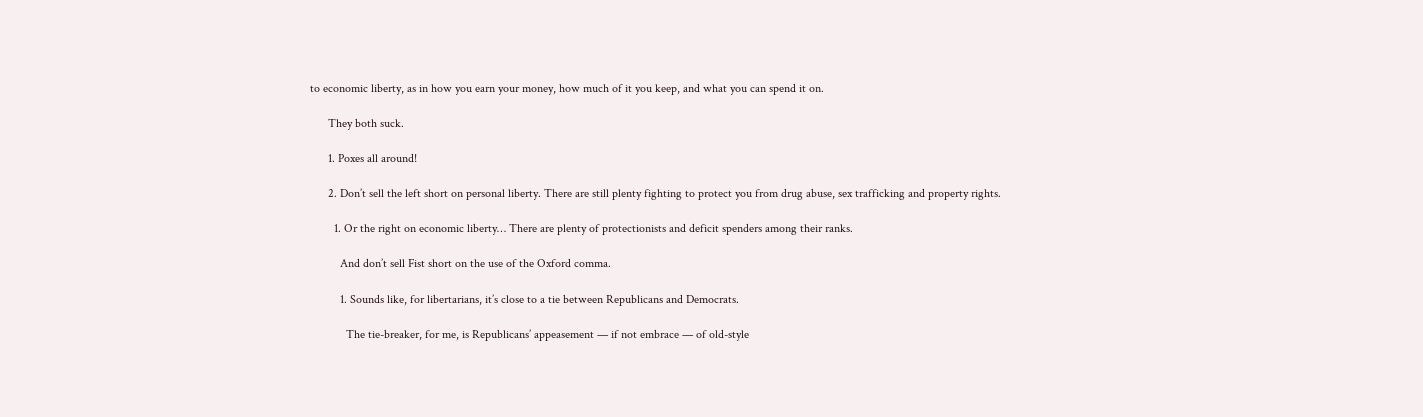to economic liberty, as in how you earn your money, how much of it you keep, and what you can spend it on.

      They both suck.

      1. Poxes all around!

      2. Don’t sell the left short on personal liberty. There are still plenty fighting to protect you from drug abuse, sex trafficking and property rights.

        1. Or the right on economic liberty… There are plenty of protectionists and deficit spenders among their ranks.

          And don’t sell Fist short on the use of the Oxford comma.

          1. Sounds like, for libertarians, it’s close to a tie between Republicans and Democrats.

            The tie-breaker, for me, is Republicans’ appeasement — if not embrace — of old-style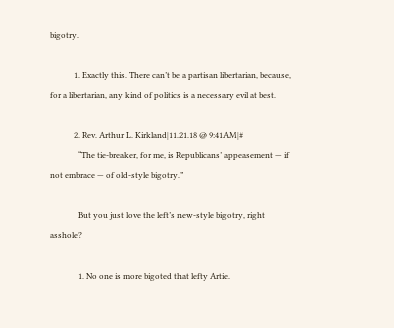bigotry.

            1. Exactly this. There can’t be a partisan libertarian, because, for a libertarian, any kind of politics is a necessary evil at best.

            2. Rev. Arthur L. Kirkland|11.21.18 @ 9:41AM|#
              “The tie-breaker, for me, is Republicans’ appeasement — if not embrace — of old-style bigotry.”

              But you just love the left’s new-style bigotry, right asshole?

              1. No one is more bigoted that lefty Artie.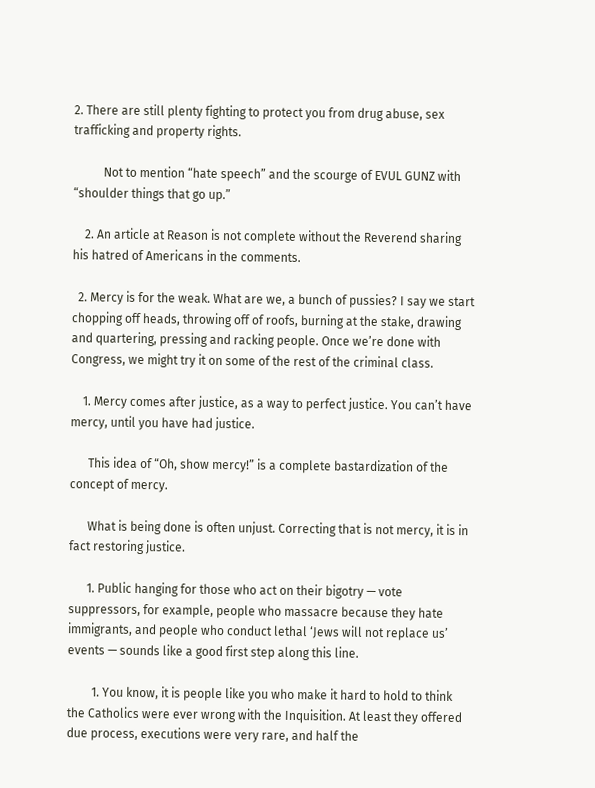2. There are still plenty fighting to protect you from drug abuse, sex trafficking and property rights.

          Not to mention “hate speech” and the scourge of EVUL GUNZ with “shoulder things that go up.”

    2. An article at Reason is not complete without the Reverend sharing his hatred of Americans in the comments.

  2. Mercy is for the weak. What are we, a bunch of pussies? I say we start chopping off heads, throwing off of roofs, burning at the stake, drawing and quartering, pressing and racking people. Once we’re done with Congress, we might try it on some of the rest of the criminal class.

    1. Mercy comes after justice, as a way to perfect justice. You can’t have mercy, until you have had justice.

      This idea of “Oh, show mercy!” is a complete bastardization of the concept of mercy.

      What is being done is often unjust. Correcting that is not mercy, it is in fact restoring justice.

      1. Public hanging for those who act on their bigotry — vote suppressors, for example, people who massacre because they hate immigrants, and people who conduct lethal ‘Jews will not replace us’ events — sounds like a good first step along this line.

        1. You know, it is people like you who make it hard to hold to think the Catholics were ever wrong with the Inquisition. At least they offered due process, executions were very rare, and half the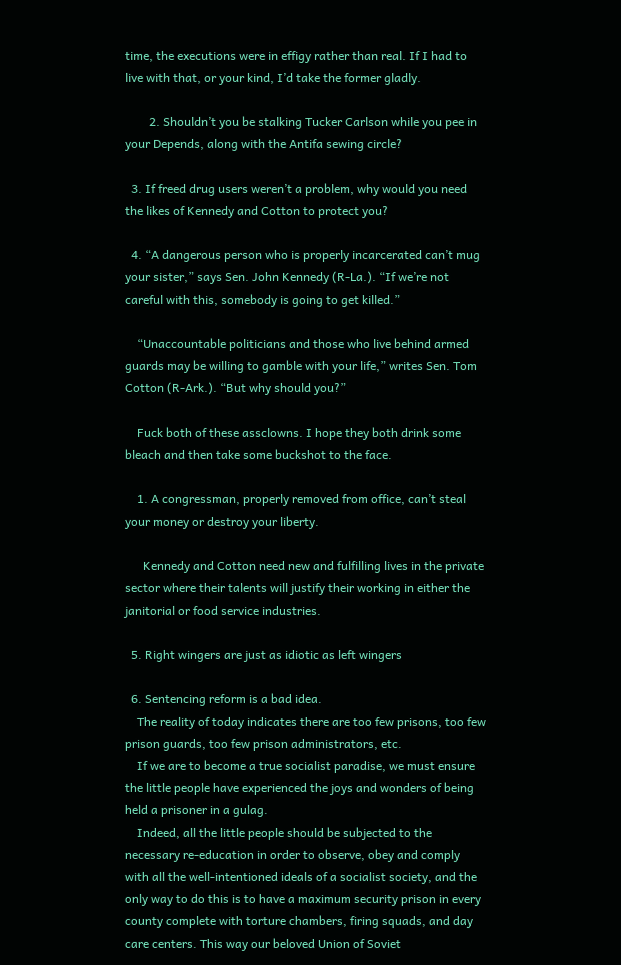time, the executions were in effigy rather than real. If I had to live with that, or your kind, I’d take the former gladly.

        2. Shouldn’t you be stalking Tucker Carlson while you pee in your Depends, along with the Antifa sewing circle?

  3. If freed drug users weren’t a problem, why would you need the likes of Kennedy and Cotton to protect you?

  4. “A dangerous person who is properly incarcerated can’t mug your sister,” says Sen. John Kennedy (R-La.). “If we’re not careful with this, somebody is going to get killed.”

    “Unaccountable politicians and those who live behind armed guards may be willing to gamble with your life,” writes Sen. Tom Cotton (R-Ark.). “But why should you?”

    Fuck both of these assclowns. I hope they both drink some bleach and then take some buckshot to the face.

    1. A congressman, properly removed from office, can’t steal your money or destroy your liberty.

      Kennedy and Cotton need new and fulfilling lives in the private sector where their talents will justify their working in either the janitorial or food service industries.

  5. Right wingers are just as idiotic as left wingers

  6. Sentencing reform is a bad idea.
    The reality of today indicates there are too few prisons, too few prison guards, too few prison administrators, etc.
    If we are to become a true socialist paradise, we must ensure the little people have experienced the joys and wonders of being held a prisoner in a gulag.
    Indeed, all the little people should be subjected to the necessary re-education in order to observe, obey and comply with all the well-intentioned ideals of a socialist society, and the only way to do this is to have a maximum security prison in every county complete with torture chambers, firing squads, and day care centers. This way our beloved Union of Soviet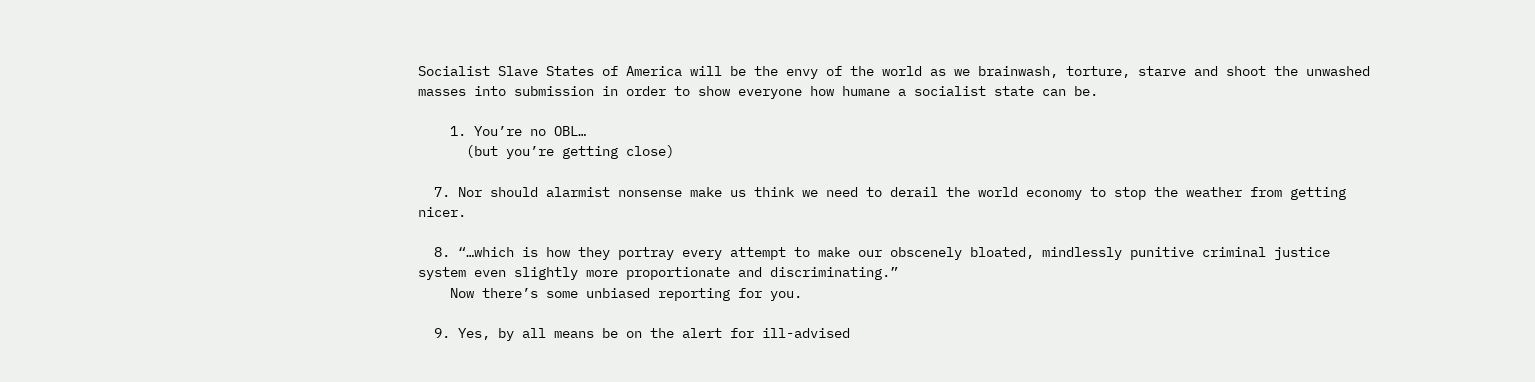Socialist Slave States of America will be the envy of the world as we brainwash, torture, starve and shoot the unwashed masses into submission in order to show everyone how humane a socialist state can be.

    1. You’re no OBL…
      (but you’re getting close)

  7. Nor should alarmist nonsense make us think we need to derail the world economy to stop the weather from getting nicer.

  8. “…which is how they portray every attempt to make our obscenely bloated, mindlessly punitive criminal justice system even slightly more proportionate and discriminating.”
    Now there’s some unbiased reporting for you.

  9. Yes, by all means be on the alert for ill-advised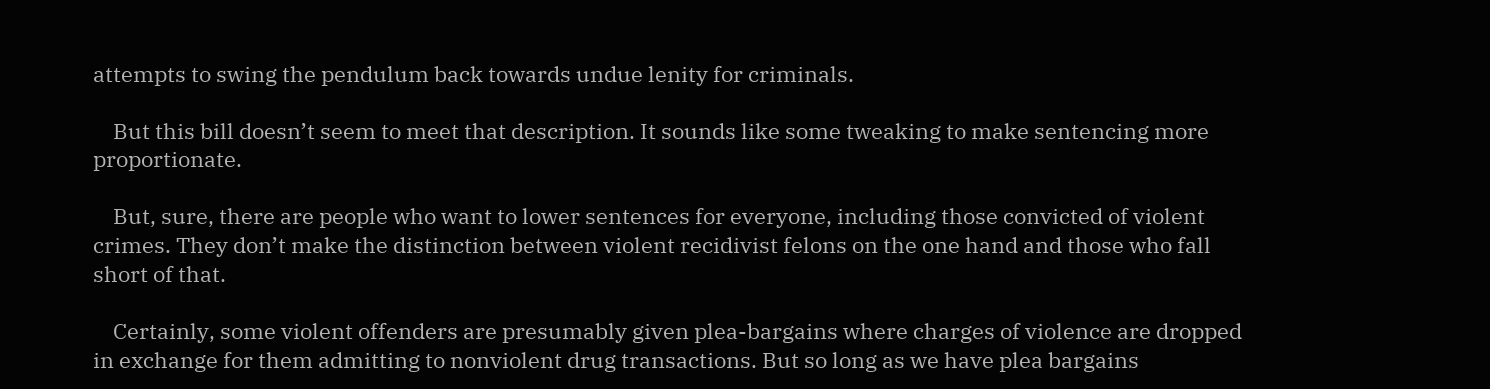attempts to swing the pendulum back towards undue lenity for criminals.

    But this bill doesn’t seem to meet that description. It sounds like some tweaking to make sentencing more proportionate.

    But, sure, there are people who want to lower sentences for everyone, including those convicted of violent crimes. They don’t make the distinction between violent recidivist felons on the one hand and those who fall short of that.

    Certainly, some violent offenders are presumably given plea-bargains where charges of violence are dropped in exchange for them admitting to nonviolent drug transactions. But so long as we have plea bargains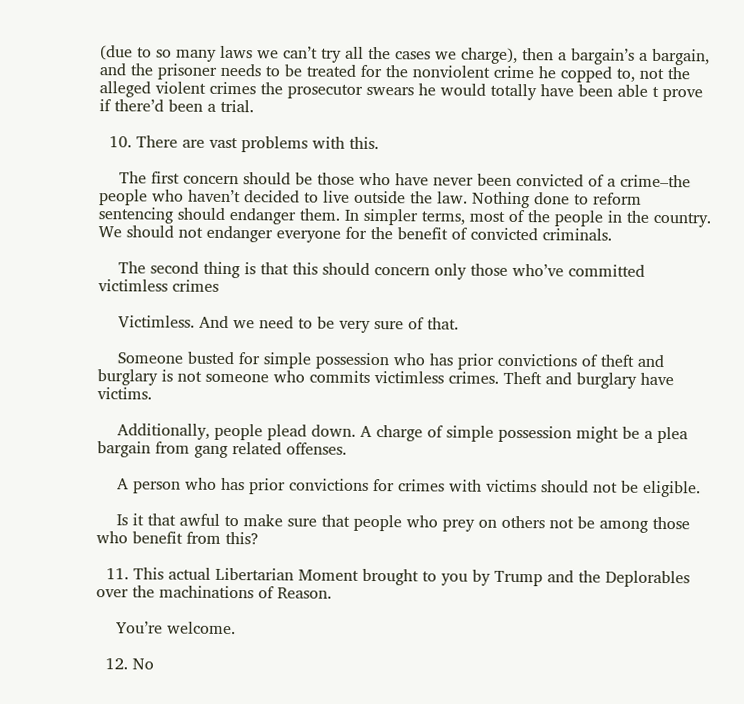(due to so many laws we can’t try all the cases we charge), then a bargain’s a bargain, and the prisoner needs to be treated for the nonviolent crime he copped to, not the alleged violent crimes the prosecutor swears he would totally have been able t prove if there’d been a trial.

  10. There are vast problems with this.

    The first concern should be those who have never been convicted of a crime–the people who haven’t decided to live outside the law. Nothing done to reform sentencing should endanger them. In simpler terms, most of the people in the country. We should not endanger everyone for the benefit of convicted criminals.

    The second thing is that this should concern only those who’ve committed victimless crimes

    Victimless. And we need to be very sure of that.

    Someone busted for simple possession who has prior convictions of theft and burglary is not someone who commits victimless crimes. Theft and burglary have victims.

    Additionally, people plead down. A charge of simple possession might be a plea bargain from gang related offenses.

    A person who has prior convictions for crimes with victims should not be eligible.

    Is it that awful to make sure that people who prey on others not be among those who benefit from this?

  11. This actual Libertarian Moment brought to you by Trump and the Deplorables over the machinations of Reason.

    You’re welcome.

  12. No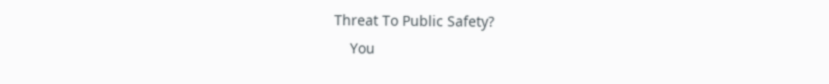Threat To Public Safety?
    You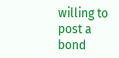willing to post a bond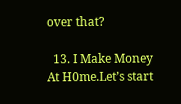over that?

  13. I Make Money At H0me.Let’s start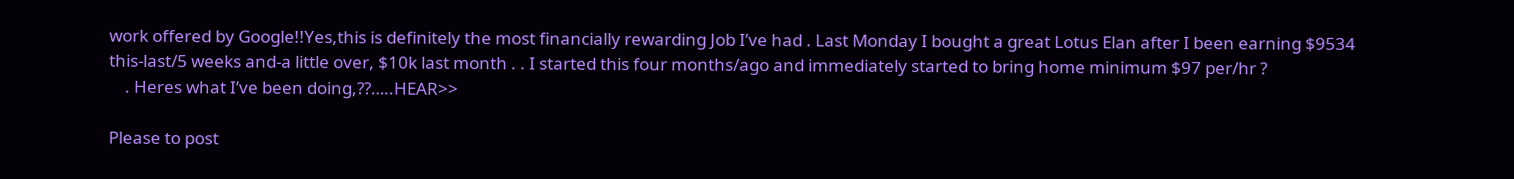work offered by Google!!Yes,this is definitely the most financially rewarding Job I’ve had . Last Monday I bought a great Lotus Elan after I been earning $9534 this-last/5 weeks and-a little over, $10k last month . . I started this four months/ago and immediately started to bring home minimum $97 per/hr ?
    . Heres what I’ve been doing,??…..HEAR>>

Please to post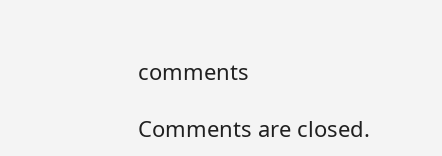comments

Comments are closed.